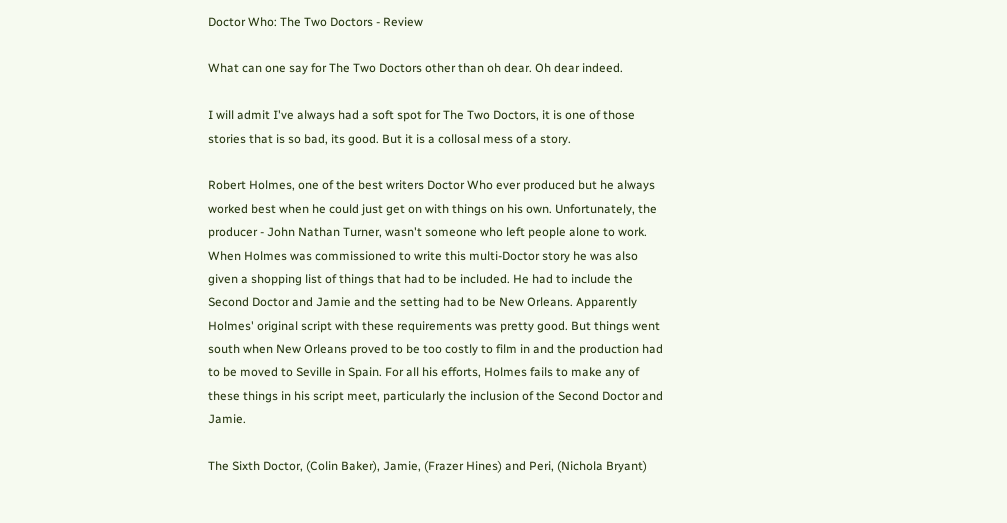Doctor Who: The Two Doctors - Review

What can one say for The Two Doctors other than oh dear. Oh dear indeed.

I will admit I've always had a soft spot for The Two Doctors, it is one of those stories that is so bad, its good. But it is a collosal mess of a story.

Robert Holmes, one of the best writers Doctor Who ever produced but he always worked best when he could just get on with things on his own. Unfortunately, the producer - John Nathan Turner, wasn't someone who left people alone to work. When Holmes was commissioned to write this multi-Doctor story he was also given a shopping list of things that had to be included. He had to include the Second Doctor and Jamie and the setting had to be New Orleans. Apparently Holmes' original script with these requirements was pretty good. But things went south when New Orleans proved to be too costly to film in and the production had to be moved to Seville in Spain. For all his efforts, Holmes fails to make any of these things in his script meet, particularly the inclusion of the Second Doctor and Jamie.

The Sixth Doctor, (Colin Baker), Jamie, (Frazer Hines) and Peri, (Nichola Bryant)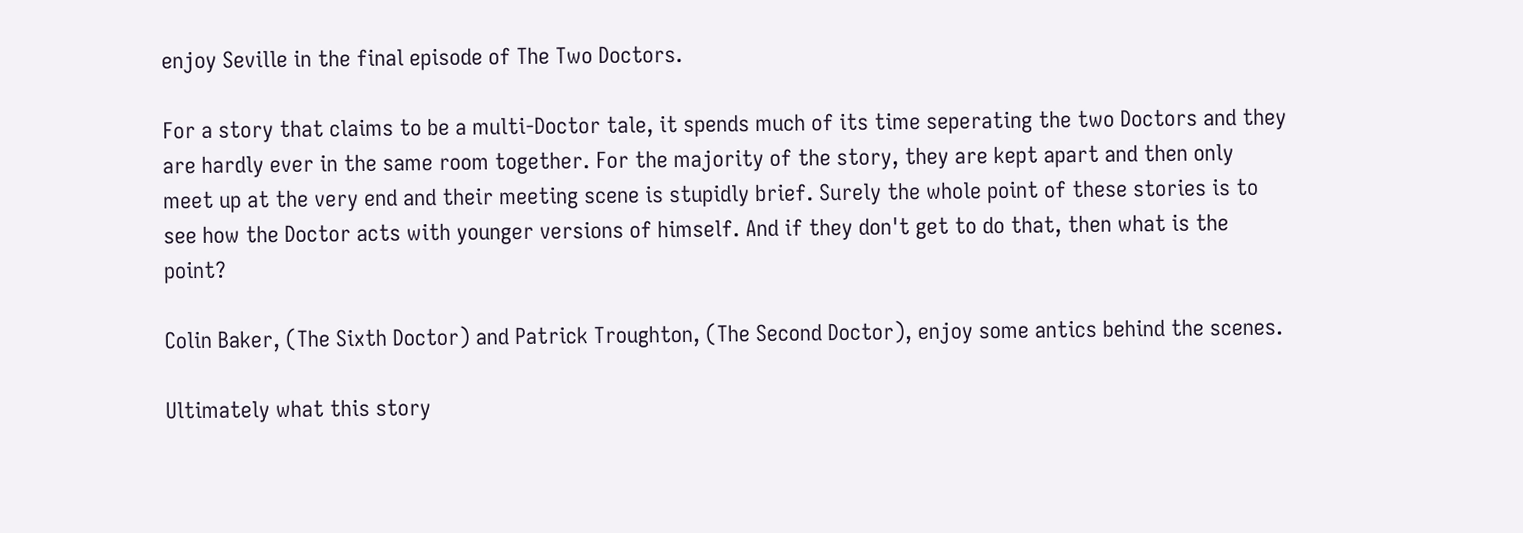enjoy Seville in the final episode of The Two Doctors.

For a story that claims to be a multi-Doctor tale, it spends much of its time seperating the two Doctors and they are hardly ever in the same room together. For the majority of the story, they are kept apart and then only meet up at the very end and their meeting scene is stupidly brief. Surely the whole point of these stories is to see how the Doctor acts with younger versions of himself. And if they don't get to do that, then what is the point?

Colin Baker, (The Sixth Doctor) and Patrick Troughton, (The Second Doctor), enjoy some antics behind the scenes.

Ultimately what this story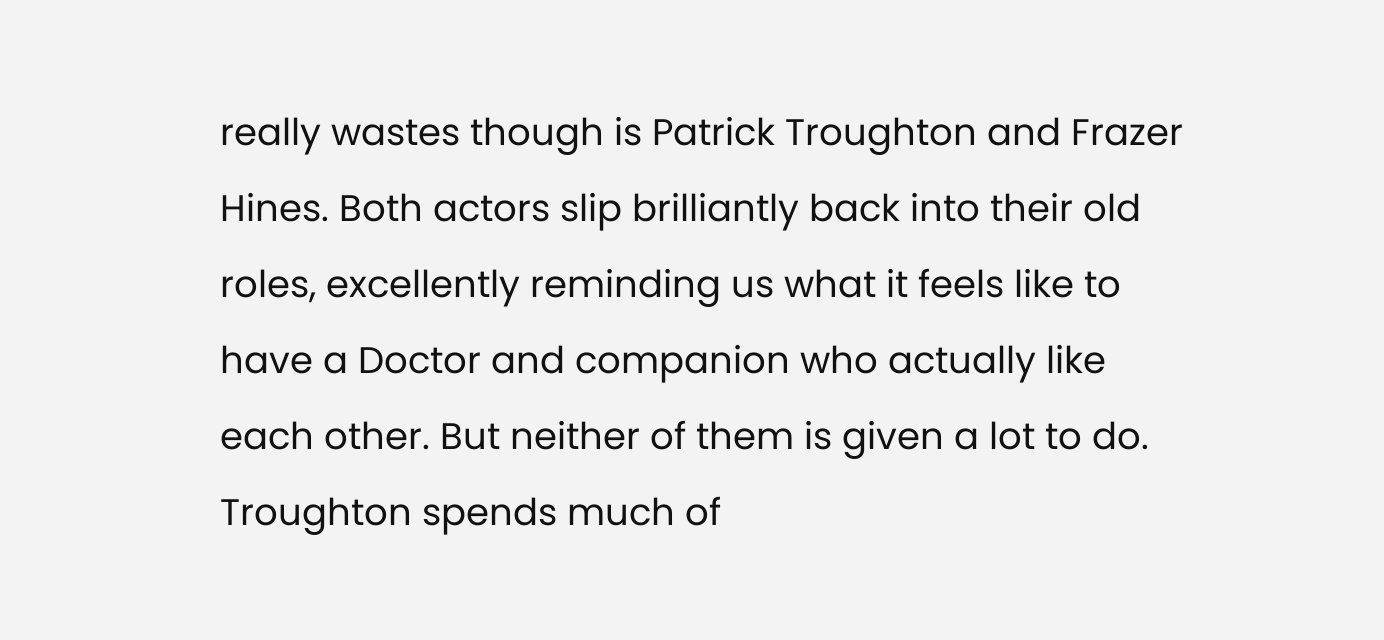really wastes though is Patrick Troughton and Frazer Hines. Both actors slip brilliantly back into their old roles, excellently reminding us what it feels like to have a Doctor and companion who actually like each other. But neither of them is given a lot to do. Troughton spends much of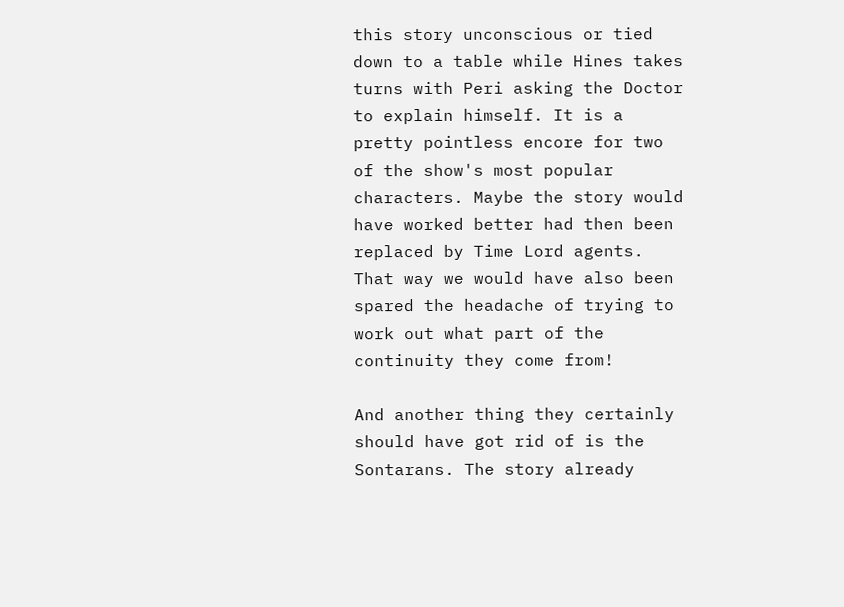this story unconscious or tied down to a table while Hines takes turns with Peri asking the Doctor to explain himself. It is a pretty pointless encore for two of the show's most popular characters. Maybe the story would have worked better had then been replaced by Time Lord agents. That way we would have also been spared the headache of trying to work out what part of the continuity they come from!

And another thing they certainly should have got rid of is the Sontarans. The story already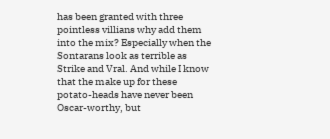has been granted with three pointless villians why add them into the mix? Especially when the Sontarans look as terrible as Strike and Vral. And while I know that the make up for these potato-heads have never been Oscar-worthy, but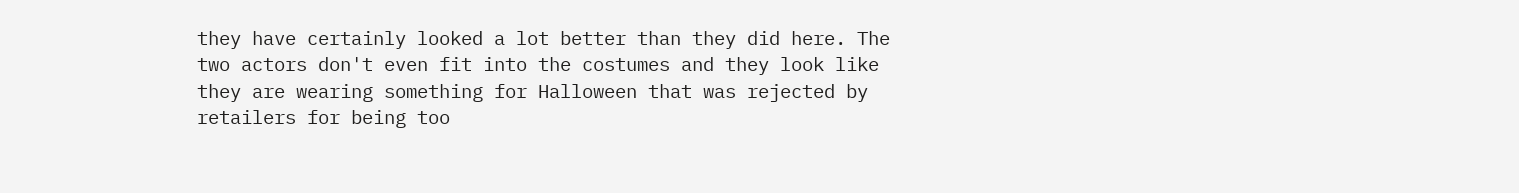they have certainly looked a lot better than they did here. The two actors don't even fit into the costumes and they look like they are wearing something for Halloween that was rejected by retailers for being too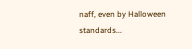naff, even by Halloween standards...